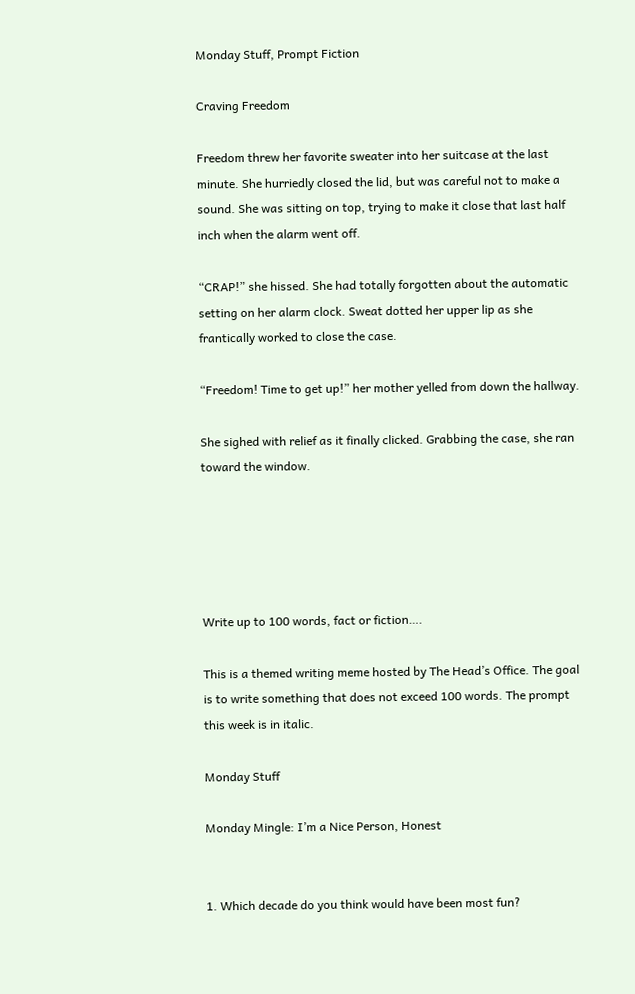Monday Stuff, Prompt Fiction

Craving Freedom

Freedom threw her favorite sweater into her suitcase at the last minute. She hurriedly closed the lid, but was careful not to make a sound. She was sitting on top, trying to make it close that last half inch when the alarm went off.

“CRAP!” she hissed. She had totally forgotten about the automatic setting on her alarm clock. Sweat dotted her upper lip as she frantically worked to close the case.

“Freedom! Time to get up!” her mother yelled from down the hallway.

She sighed with relief as it finally clicked. Grabbing the case, she ran toward the window.





Write up to 100 words, fact or fiction….

This is a themed writing meme hosted by The Head’s Office. The goal is to write something that does not exceed 100 words. The prompt this week is in italic.

Monday Stuff

Monday Mingle: I’m a Nice Person, Honest


1. Which decade do you think would have been most fun?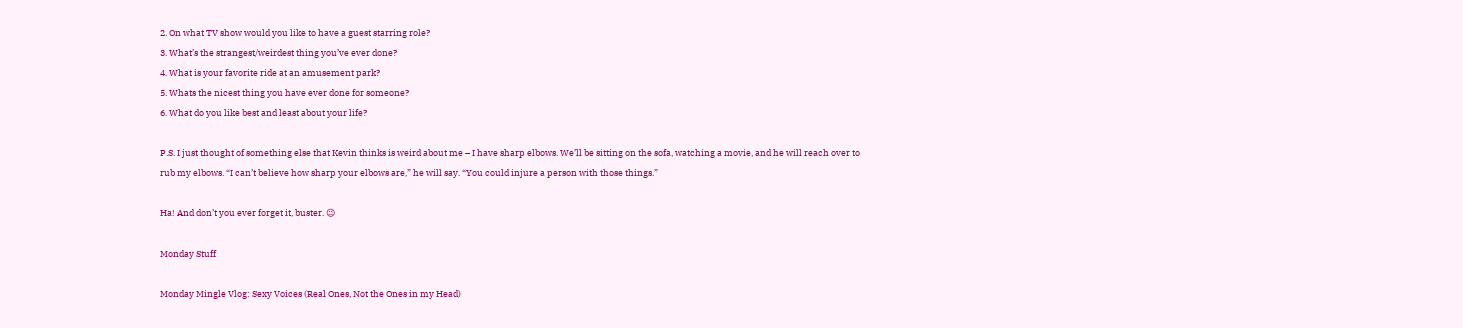2. On what TV show would you like to have a guest starring role?
3. What’s the strangest/weirdest thing you’ve ever done?
4. What is your favorite ride at an amusement park?
5. Whats the nicest thing you have ever done for someone?
6. What do you like best and least about your life?

P.S. I just thought of something else that Kevin thinks is weird about me – I have sharp elbows. We’ll be sitting on the sofa, watching a movie, and he will reach over to rub my elbows. “I can’t believe how sharp your elbows are,” he will say. “You could injure a person with those things.”

Ha! And don’t you ever forget it, buster. 😉

Monday Stuff

Monday Mingle Vlog: Sexy Voices (Real Ones, Not the Ones in my Head)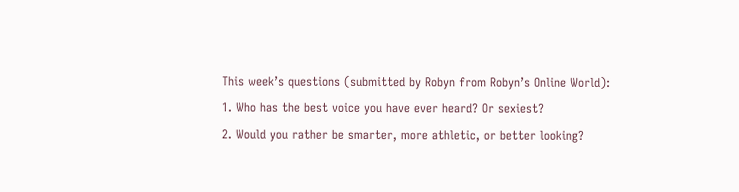This week’s questions (submitted by Robyn from Robyn’s Online World):
1. Who has the best voice you have ever heard? Or sexiest?
2. Would you rather be smarter, more athletic, or better looking?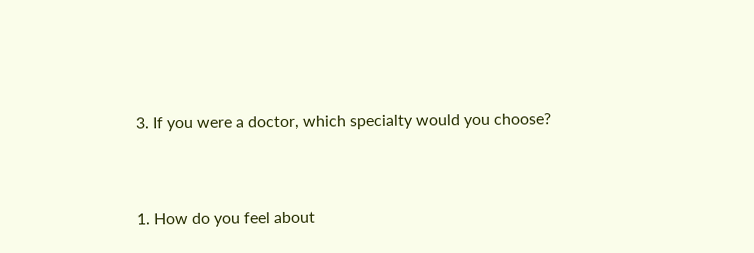3. If you were a doctor, which specialty would you choose?


1. How do you feel about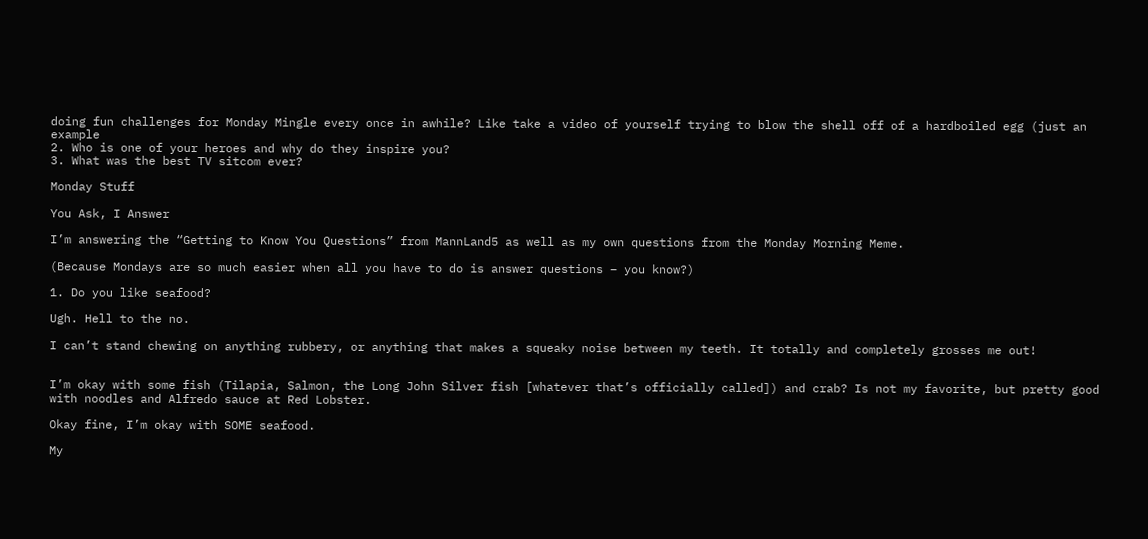doing fun challenges for Monday Mingle every once in awhile? Like take a video of yourself trying to blow the shell off of a hardboiled egg (just an example
2. Who is one of your heroes and why do they inspire you?
3. What was the best TV sitcom ever?

Monday Stuff

You Ask, I Answer

I’m answering the “Getting to Know You Questions” from MannLand5 as well as my own questions from the Monday Morning Meme.

(Because Mondays are so much easier when all you have to do is answer questions – you know?)

1. Do you like seafood?

Ugh. Hell to the no.

I can’t stand chewing on anything rubbery, or anything that makes a squeaky noise between my teeth. It totally and completely grosses me out!


I’m okay with some fish (Tilapia, Salmon, the Long John Silver fish [whatever that’s officially called]) and crab? Is not my favorite, but pretty good with noodles and Alfredo sauce at Red Lobster.

Okay fine, I’m okay with SOME seafood.

My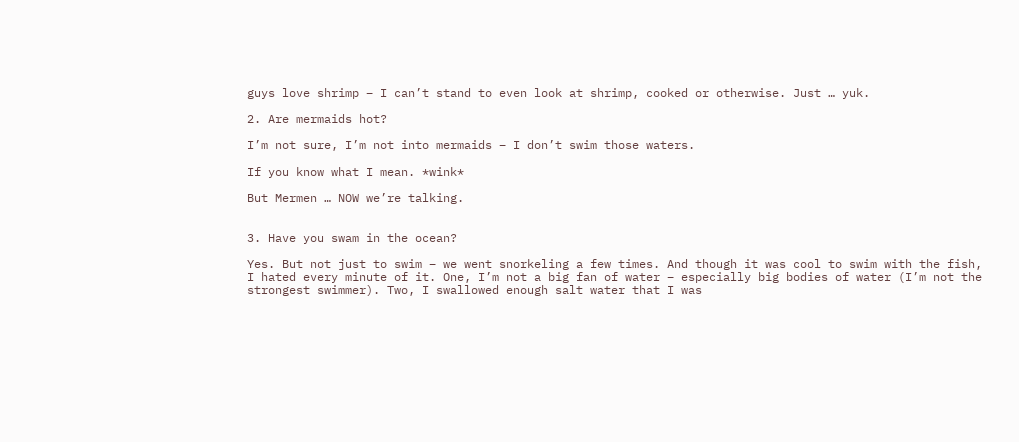guys love shrimp – I can’t stand to even look at shrimp, cooked or otherwise. Just … yuk.

2. Are mermaids hot?

I’m not sure, I’m not into mermaids – I don’t swim those waters.

If you know what I mean. *wink*

But Mermen … NOW we’re talking.


3. Have you swam in the ocean?

Yes. But not just to swim – we went snorkeling a few times. And though it was cool to swim with the fish, I hated every minute of it. One, I’m not a big fan of water – especially big bodies of water (I’m not the strongest swimmer). Two, I swallowed enough salt water that I was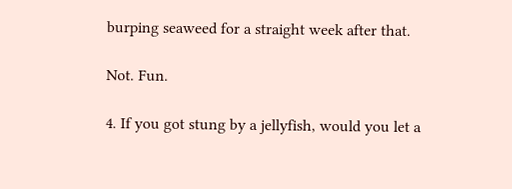burping seaweed for a straight week after that.

Not. Fun.

4. If you got stung by a jellyfish, would you let a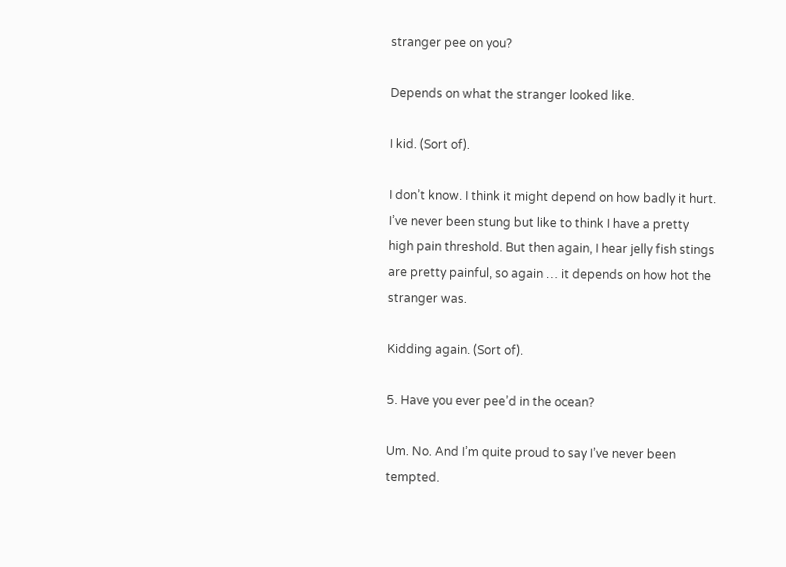stranger pee on you?

Depends on what the stranger looked like.

I kid. (Sort of).

I don’t know. I think it might depend on how badly it hurt. I’ve never been stung but like to think I have a pretty high pain threshold. But then again, I hear jelly fish stings are pretty painful, so again … it depends on how hot the stranger was.

Kidding again. (Sort of).

5. Have you ever pee’d in the ocean?

Um. No. And I’m quite proud to say I’ve never been tempted.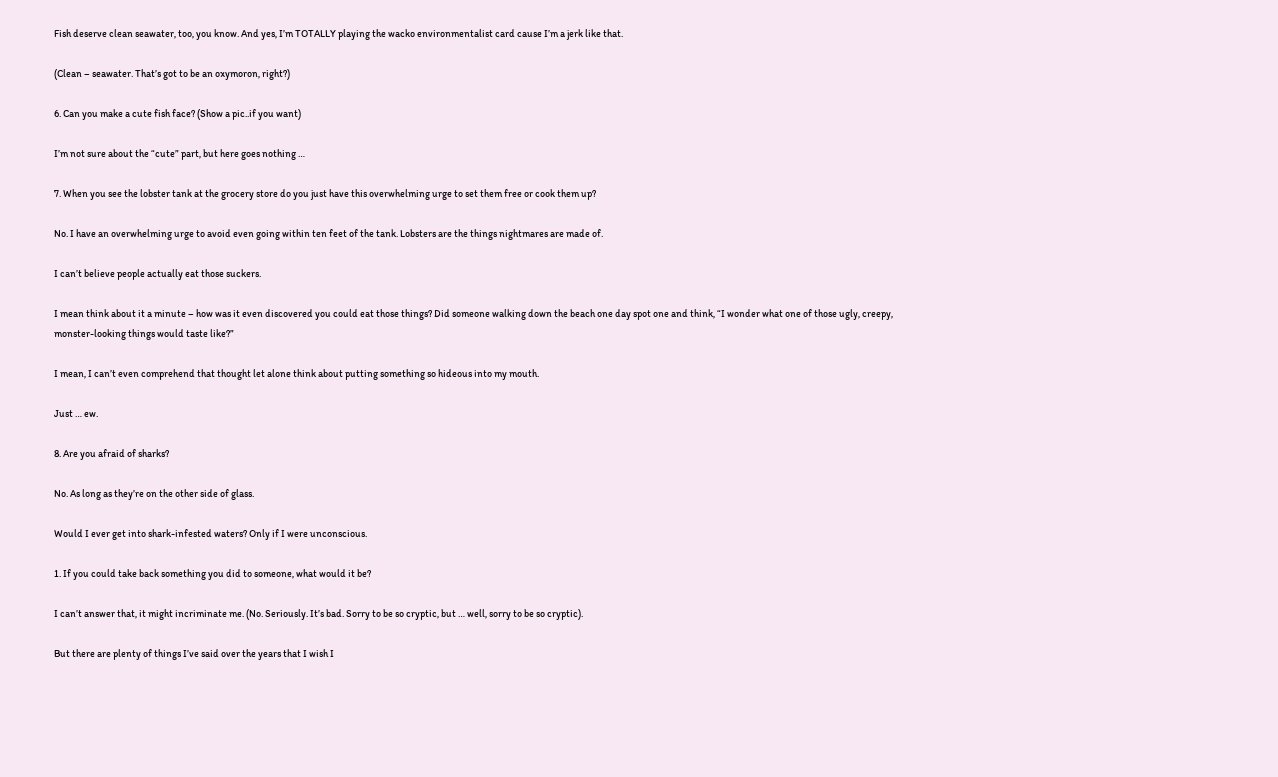Fish deserve clean seawater, too, you know. And yes, I’m TOTALLY playing the wacko environmentalist card cause I’m a jerk like that.

(Clean – seawater. That’s got to be an oxymoron, right?)

6. Can you make a cute fish face? (Show a pic..if you want)

I’m not sure about the “cute” part, but here goes nothing …

7. When you see the lobster tank at the grocery store do you just have this overwhelming urge to set them free or cook them up?

No. I have an overwhelming urge to avoid even going within ten feet of the tank. Lobsters are the things nightmares are made of.

I can’t believe people actually eat those suckers.

I mean think about it a minute – how was it even discovered you could eat those things? Did someone walking down the beach one day spot one and think, “I wonder what one of those ugly, creepy, monster-looking things would taste like?”

I mean, I can’t even comprehend that thought let alone think about putting something so hideous into my mouth.

Just … ew.

8. Are you afraid of sharks?

No. As long as they’re on the other side of glass.

Would I ever get into shark-infested waters? Only if I were unconscious.

1. If you could take back something you did to someone, what would it be?

I can’t answer that, it might incriminate me. (No. Seriously. It’s bad. Sorry to be so cryptic, but … well, sorry to be so cryptic).

But there are plenty of things I’ve said over the years that I wish I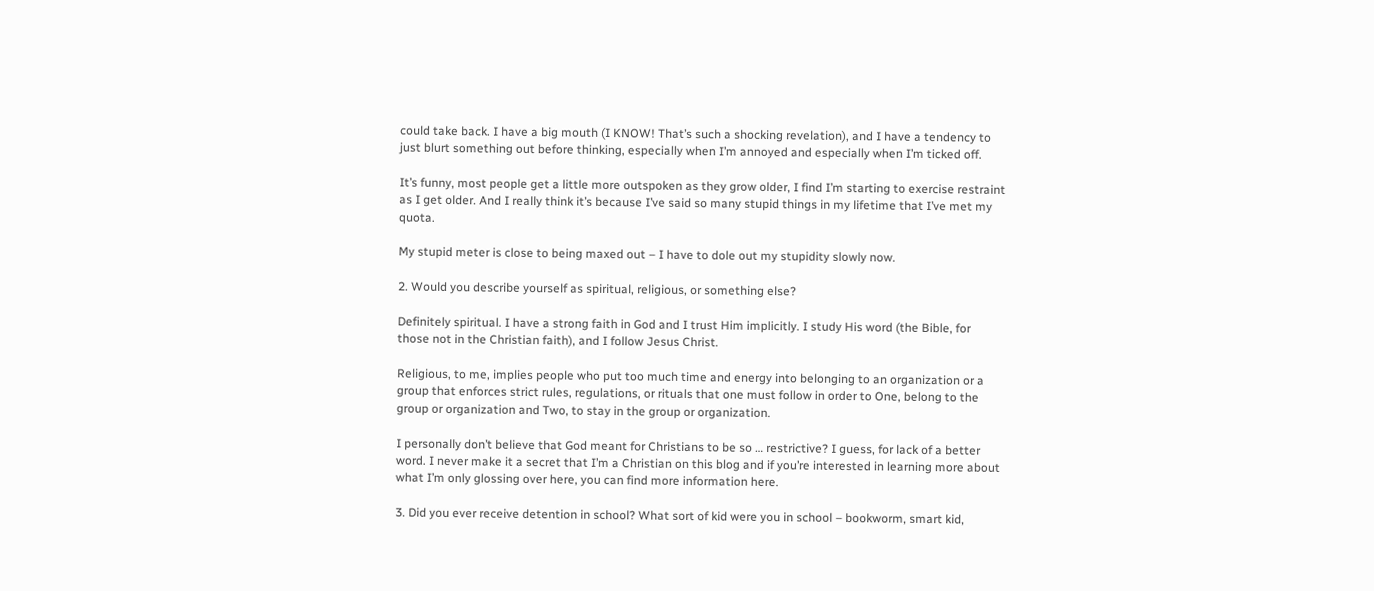could take back. I have a big mouth (I KNOW! That’s such a shocking revelation), and I have a tendency to just blurt something out before thinking, especially when I’m annoyed and especially when I’m ticked off.

It’s funny, most people get a little more outspoken as they grow older, I find I’m starting to exercise restraint as I get older. And I really think it’s because I’ve said so many stupid things in my lifetime that I’ve met my quota.

My stupid meter is close to being maxed out – I have to dole out my stupidity slowly now.

2. Would you describe yourself as spiritual, religious, or something else?

Definitely spiritual. I have a strong faith in God and I trust Him implicitly. I study His word (the Bible, for those not in the Christian faith), and I follow Jesus Christ.

Religious, to me, implies people who put too much time and energy into belonging to an organization or a group that enforces strict rules, regulations, or rituals that one must follow in order to One, belong to the group or organization and Two, to stay in the group or organization.

I personally don’t believe that God meant for Christians to be so … restrictive? I guess, for lack of a better word. I never make it a secret that I’m a Christian on this blog and if you’re interested in learning more about what I’m only glossing over here, you can find more information here.

3. Did you ever receive detention in school? What sort of kid were you in school – bookworm, smart kid,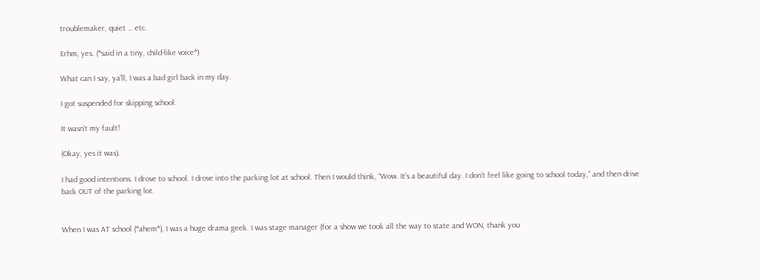troublemaker, quiet … etc.

Erhm, yes. (*said in a tiny, child-like voice*)

What can I say, ya’ll, I was a bad girl back in my day.

I got suspended for skipping school.

It wasn’t my fault!

(Okay, yes it was).

I had good intentions. I drove to school. I drove into the parking lot at school. Then I would think, “Wow. It’s a beautiful day. I don’t feel like going to school today,” and then drive back OUT of the parking lot.


When I was AT school (*ahem*), I was a huge drama geek. I was stage manager (for a show we took all the way to state and WON, thank you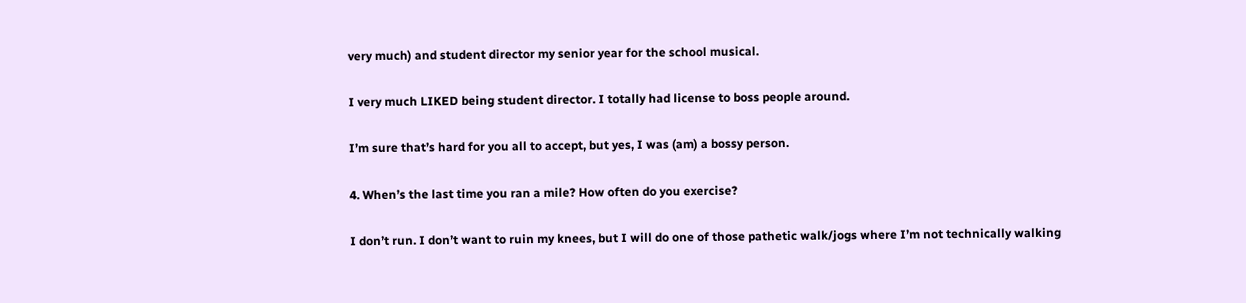very much) and student director my senior year for the school musical.

I very much LIKED being student director. I totally had license to boss people around.

I’m sure that’s hard for you all to accept, but yes, I was (am) a bossy person.

4. When’s the last time you ran a mile? How often do you exercise?

I don’t run. I don’t want to ruin my knees, but I will do one of those pathetic walk/jogs where I’m not technically walking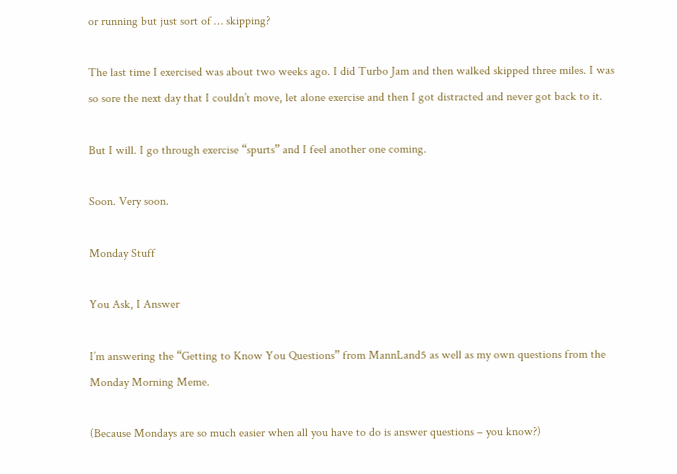or running but just sort of … skipping?

The last time I exercised was about two weeks ago. I did Turbo Jam and then walked skipped three miles. I was so sore the next day that I couldn’t move, let alone exercise and then I got distracted and never got back to it.

But I will. I go through exercise “spurts” and I feel another one coming.

Soon. Very soon.

Monday Stuff

You Ask, I Answer

I’m answering the “Getting to Know You Questions” from MannLand5 as well as my own questions from the Monday Morning Meme.

(Because Mondays are so much easier when all you have to do is answer questions – you know?)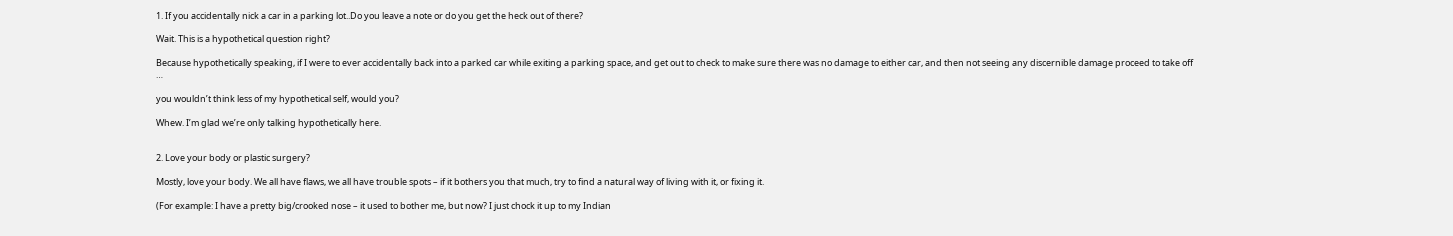1. If you accidentally nick a car in a parking lot..Do you leave a note or do you get the heck out of there?

Wait. This is a hypothetical question right?

Because hypothetically speaking, if I were to ever accidentally back into a parked car while exiting a parking space, and get out to check to make sure there was no damage to either car, and then not seeing any discernible damage proceed to take off …

you wouldn’t think less of my hypothetical self, would you?

Whew. I’m glad we’re only talking hypothetically here.


2. Love your body or plastic surgery?

Mostly, love your body. We all have flaws, we all have trouble spots – if it bothers you that much, try to find a natural way of living with it, or fixing it.

(For example: I have a pretty big/crooked nose – it used to bother me, but now? I just chock it up to my Indian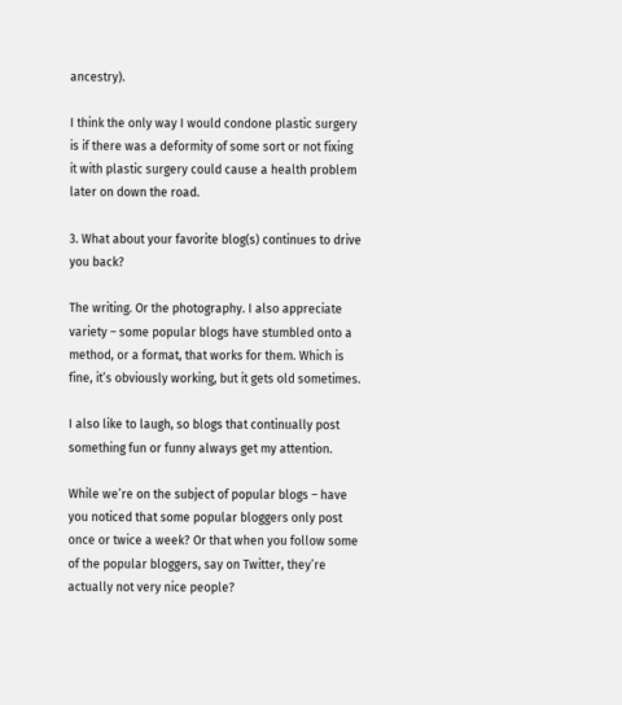ancestry).

I think the only way I would condone plastic surgery is if there was a deformity of some sort or not fixing it with plastic surgery could cause a health problem later on down the road.

3. What about your favorite blog(s) continues to drive you back?

The writing. Or the photography. I also appreciate variety – some popular blogs have stumbled onto a method, or a format, that works for them. Which is fine, it’s obviously working, but it gets old sometimes.

I also like to laugh, so blogs that continually post something fun or funny always get my attention.

While we’re on the subject of popular blogs – have you noticed that some popular bloggers only post once or twice a week? Or that when you follow some of the popular bloggers, say on Twitter, they’re actually not very nice people?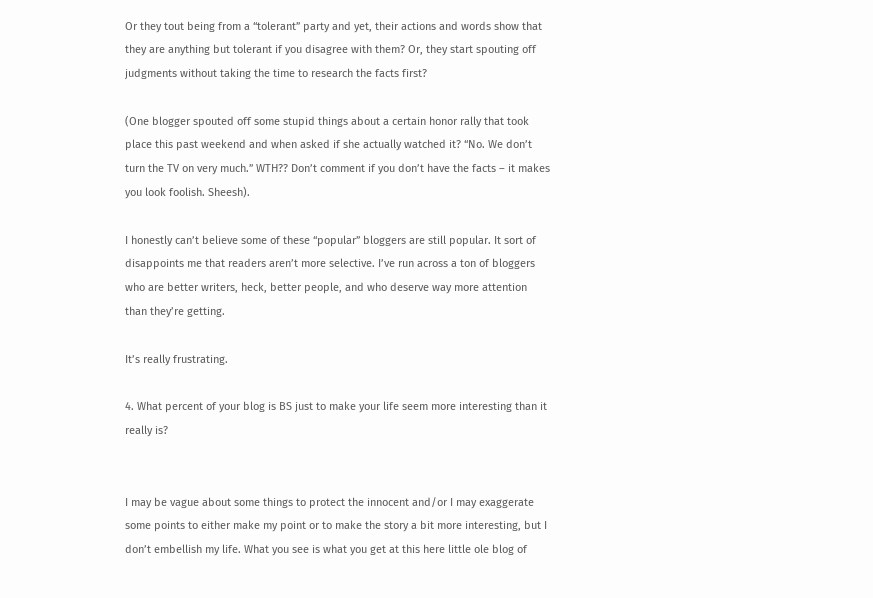Or they tout being from a “tolerant” party and yet, their actions and words show that they are anything but tolerant if you disagree with them? Or, they start spouting off judgments without taking the time to research the facts first?

(One blogger spouted off some stupid things about a certain honor rally that took place this past weekend and when asked if she actually watched it? “No. We don’t turn the TV on very much.” WTH?? Don’t comment if you don’t have the facts – it makes you look foolish. Sheesh).

I honestly can’t believe some of these “popular” bloggers are still popular. It sort of disappoints me that readers aren’t more selective. I’ve run across a ton of bloggers who are better writers, heck, better people, and who deserve way more attention than they’re getting.

It’s really frustrating.

4. What percent of your blog is BS just to make your life seem more interesting than it really is?


I may be vague about some things to protect the innocent and/or I may exaggerate some points to either make my point or to make the story a bit more interesting, but I don’t embellish my life. What you see is what you get at this here little ole blog of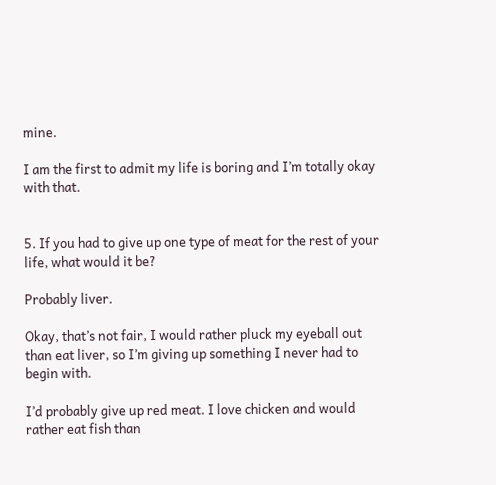mine.

I am the first to admit my life is boring and I’m totally okay with that.


5. If you had to give up one type of meat for the rest of your life, what would it be?

Probably liver.

Okay, that’s not fair, I would rather pluck my eyeball out than eat liver, so I’m giving up something I never had to begin with.

I’d probably give up red meat. I love chicken and would rather eat fish than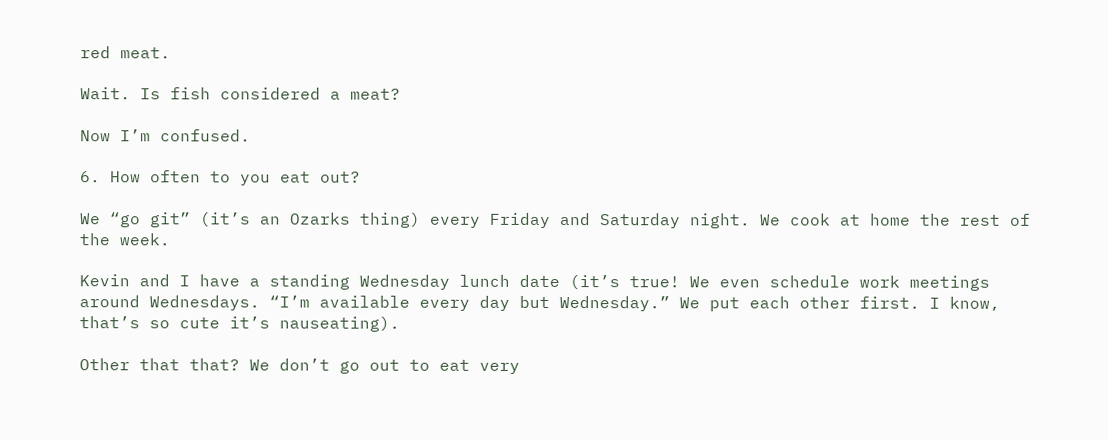red meat.

Wait. Is fish considered a meat?

Now I’m confused.

6. How often to you eat out?

We “go git” (it’s an Ozarks thing) every Friday and Saturday night. We cook at home the rest of the week.

Kevin and I have a standing Wednesday lunch date (it’s true! We even schedule work meetings around Wednesdays. “I’m available every day but Wednesday.” We put each other first. I know, that’s so cute it’s nauseating).

Other that that? We don’t go out to eat very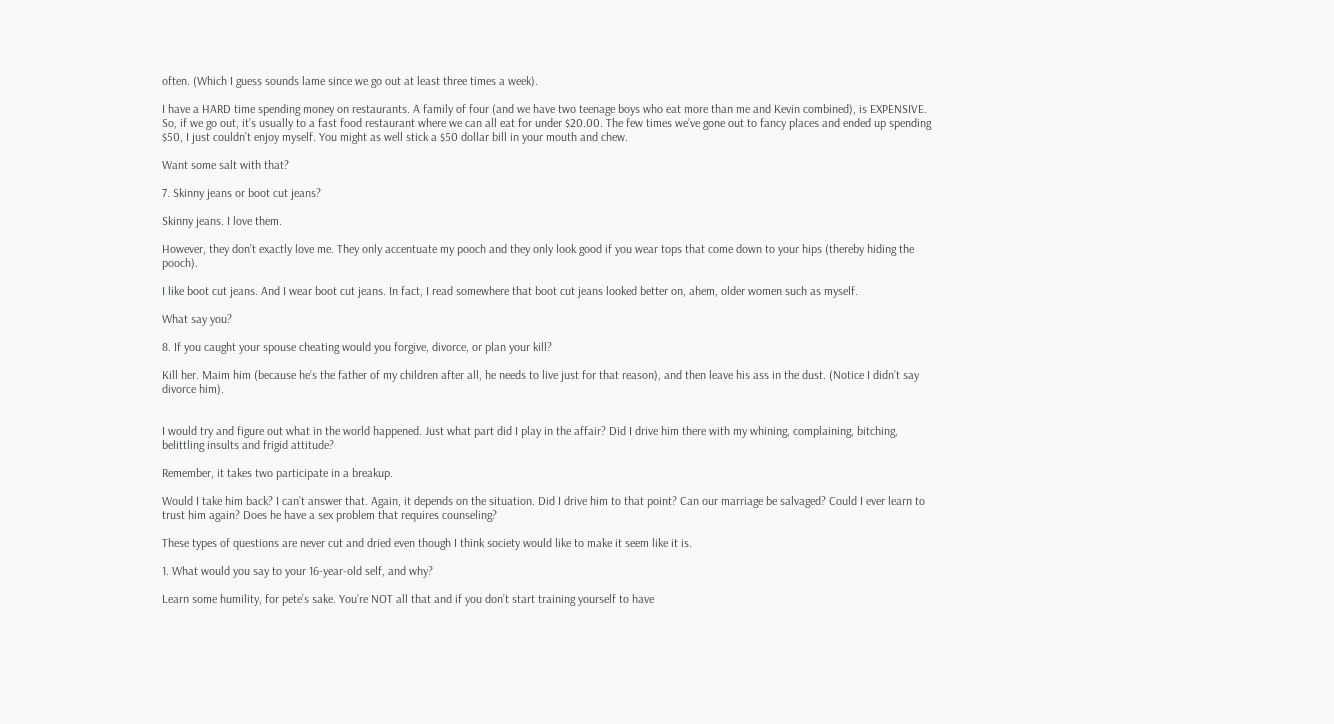often. (Which I guess sounds lame since we go out at least three times a week).

I have a HARD time spending money on restaurants. A family of four (and we have two teenage boys who eat more than me and Kevin combined), is EXPENSIVE. So, if we go out, it’s usually to a fast food restaurant where we can all eat for under $20.00. The few times we’ve gone out to fancy places and ended up spending $50, I just couldn’t enjoy myself. You might as well stick a $50 dollar bill in your mouth and chew.

Want some salt with that?

7. Skinny jeans or boot cut jeans?

Skinny jeans. I love them.

However, they don’t exactly love me. They only accentuate my pooch and they only look good if you wear tops that come down to your hips (thereby hiding the pooch).

I like boot cut jeans. And I wear boot cut jeans. In fact, I read somewhere that boot cut jeans looked better on, ahem, older women such as myself.

What say you?

8. If you caught your spouse cheating would you forgive, divorce, or plan your kill?

Kill her. Maim him (because he’s the father of my children after all, he needs to live just for that reason), and then leave his ass in the dust. (Notice I didn’t say divorce him).


I would try and figure out what in the world happened. Just what part did I play in the affair? Did I drive him there with my whining, complaining, bitching, belittling insults and frigid attitude?

Remember, it takes two participate in a breakup.

Would I take him back? I can’t answer that. Again, it depends on the situation. Did I drive him to that point? Can our marriage be salvaged? Could I ever learn to trust him again? Does he have a sex problem that requires counseling?

These types of questions are never cut and dried even though I think society would like to make it seem like it is.

1. What would you say to your 16-year-old self, and why?

Learn some humility, for pete’s sake. You’re NOT all that and if you don’t start training yourself to have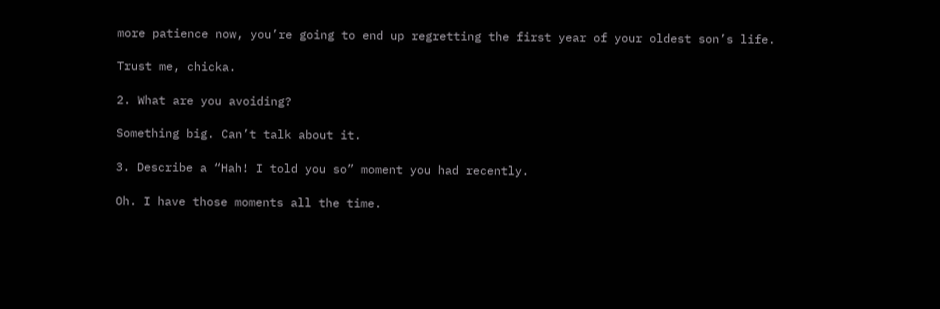more patience now, you’re going to end up regretting the first year of your oldest son’s life.

Trust me, chicka.

2. What are you avoiding?

Something big. Can’t talk about it.

3. Describe a “Hah! I told you so” moment you had recently.

Oh. I have those moments all the time.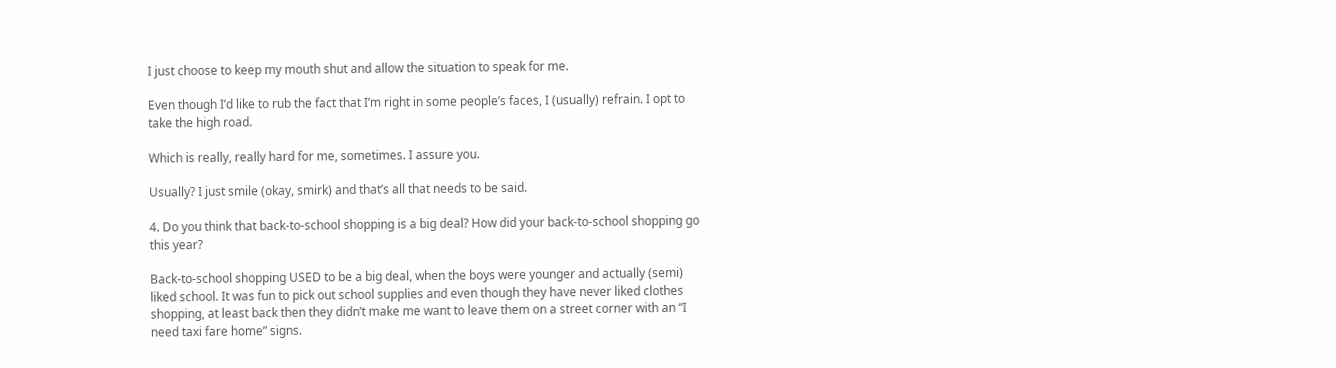I just choose to keep my mouth shut and allow the situation to speak for me.

Even though I’d like to rub the fact that I’m right in some people’s faces, I (usually) refrain. I opt to take the high road.

Which is really, really hard for me, sometimes. I assure you.

Usually? I just smile (okay, smirk) and that’s all that needs to be said.

4. Do you think that back-to-school shopping is a big deal? How did your back-to-school shopping go this year?

Back-to-school shopping USED to be a big deal, when the boys were younger and actually (semi) liked school. It was fun to pick out school supplies and even though they have never liked clothes shopping, at least back then they didn’t make me want to leave them on a street corner with an “I need taxi fare home” signs.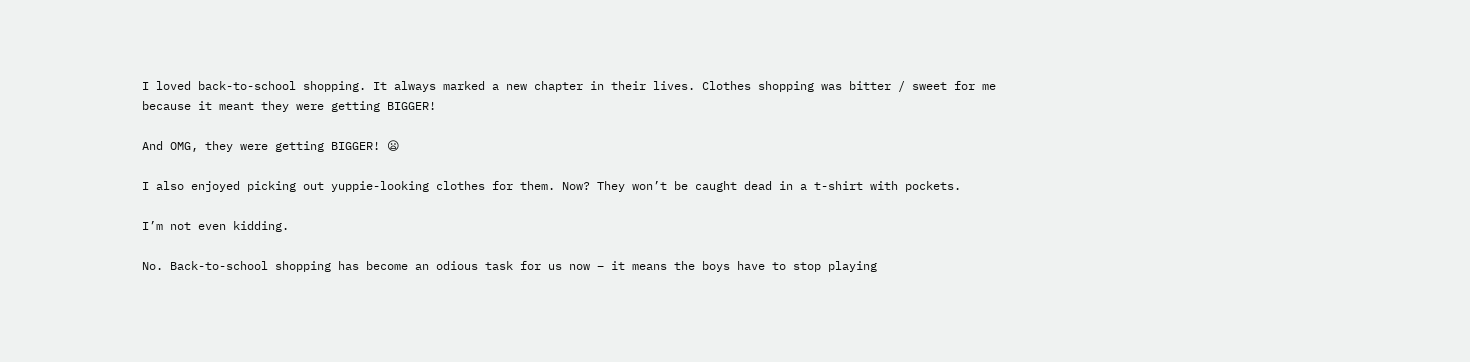I loved back-to-school shopping. It always marked a new chapter in their lives. Clothes shopping was bitter / sweet for me because it meant they were getting BIGGER!

And OMG, they were getting BIGGER! 😦

I also enjoyed picking out yuppie-looking clothes for them. Now? They won’t be caught dead in a t-shirt with pockets.

I’m not even kidding.

No. Back-to-school shopping has become an odious task for us now – it means the boys have to stop playing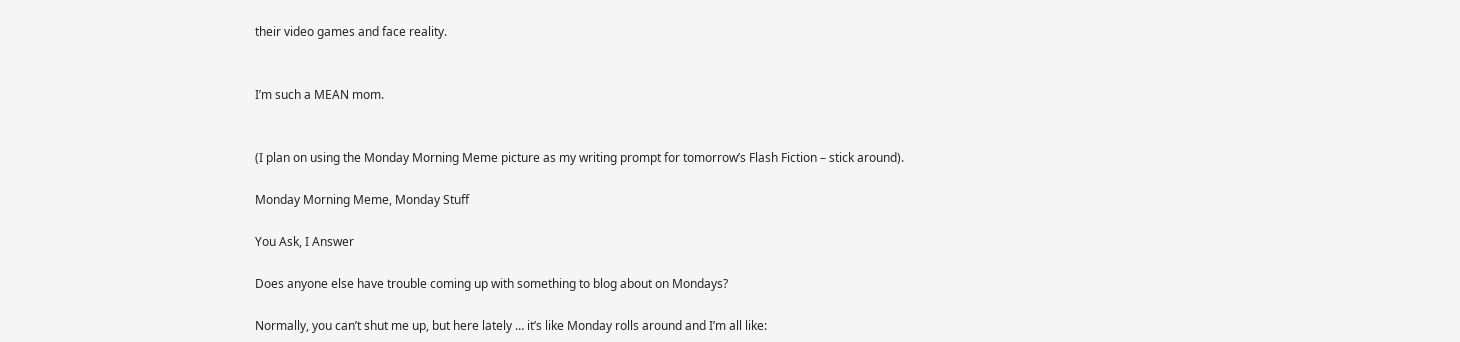their video games and face reality.


I’m such a MEAN mom.


(I plan on using the Monday Morning Meme picture as my writing prompt for tomorrow’s Flash Fiction – stick around).

Monday Morning Meme, Monday Stuff

You Ask, I Answer

Does anyone else have trouble coming up with something to blog about on Mondays?

Normally, you can’t shut me up, but here lately … it’s like Monday rolls around and I’m all like: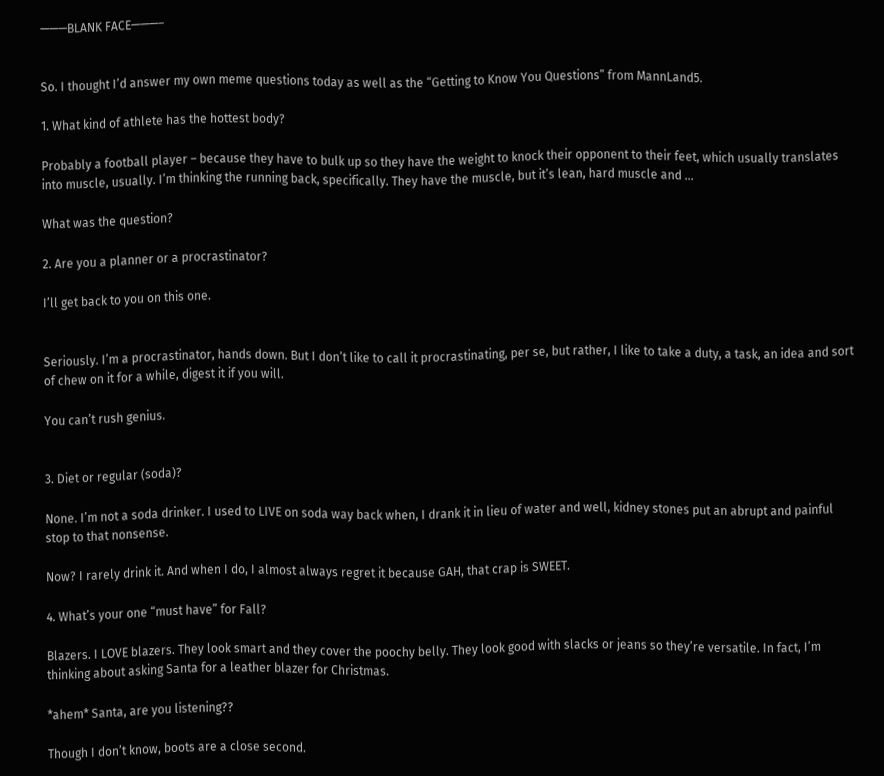———BLANK FACE———–


So. I thought I’d answer my own meme questions today as well as the “Getting to Know You Questions” from MannLand5.

1. What kind of athlete has the hottest body?

Probably a football player – because they have to bulk up so they have the weight to knock their opponent to their feet, which usually translates into muscle, usually. I’m thinking the running back, specifically. They have the muscle, but it’s lean, hard muscle and …

What was the question?

2. Are you a planner or a procrastinator?

I’ll get back to you on this one.


Seriously. I’m a procrastinator, hands down. But I don’t like to call it procrastinating, per se, but rather, I like to take a duty, a task, an idea and sort of chew on it for a while, digest it if you will.

You can’t rush genius.


3. Diet or regular (soda)?

None. I’m not a soda drinker. I used to LIVE on soda way back when, I drank it in lieu of water and well, kidney stones put an abrupt and painful stop to that nonsense.

Now? I rarely drink it. And when I do, I almost always regret it because GAH, that crap is SWEET.

4. What’s your one “must have” for Fall?

Blazers. I LOVE blazers. They look smart and they cover the poochy belly. They look good with slacks or jeans so they’re versatile. In fact, I’m thinking about asking Santa for a leather blazer for Christmas.

*ahem* Santa, are you listening??

Though I don’t know, boots are a close second.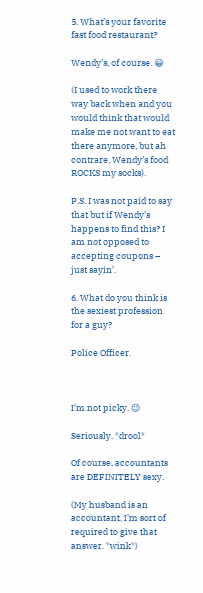5. What’s your favorite fast food restaurant?

Wendy’s, of course. 😀

(I used to work there way back when and you would think that would make me not want to eat there anymore, but ah contrare, Wendy’s food ROCKS my socks).

P.S. I was not paid to say that but if Wendy’s happens to find this? I am not opposed to accepting coupons – just sayin’.

6. What do you think is the sexiest profession for a guy?

Police Officer.



I’m not picky. 😉

Seriously. *drool*

Of course, accountants are DEFINITELY sexy.

(My husband is an accountant, I’m sort of required to give that answer. *wink*)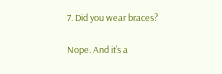7. Did you wear braces?

Nope. And it’s a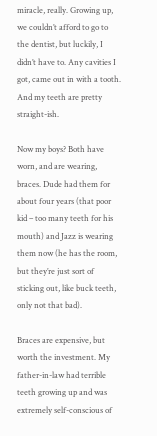miracle, really. Growing up, we couldn’t afford to go to the dentist, but luckily, I didn’t have to. Any cavities I got, came out in with a tooth. And my teeth are pretty straight-ish.

Now my boys? Both have worn, and are wearing, braces. Dude had them for about four years (that poor kid – too many teeth for his mouth) and Jazz is wearing them now (he has the room, but they’re just sort of sticking out, like buck teeth, only not that bad).

Braces are expensive, but worth the investment. My father-in-law had terrible teeth growing up and was extremely self-conscious of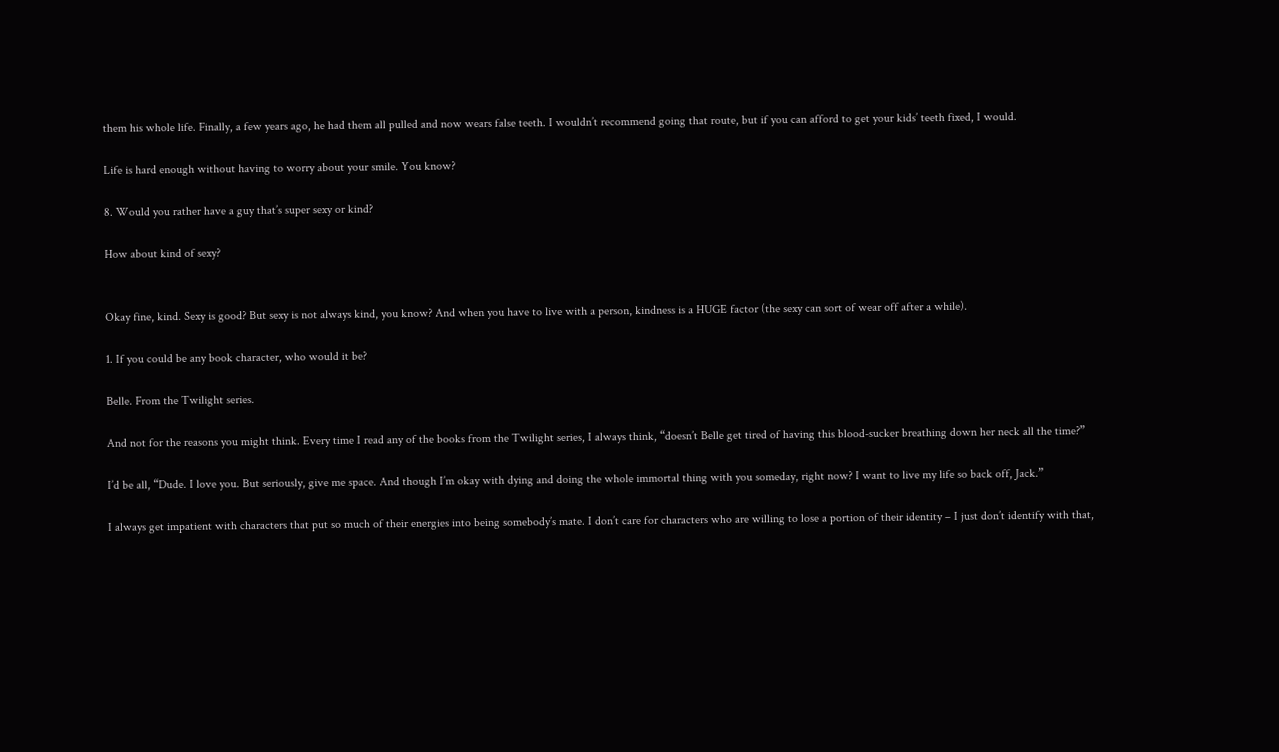them his whole life. Finally, a few years ago, he had them all pulled and now wears false teeth. I wouldn’t recommend going that route, but if you can afford to get your kids’ teeth fixed, I would.

Life is hard enough without having to worry about your smile. You know?

8. Would you rather have a guy that’s super sexy or kind?

How about kind of sexy?


Okay fine, kind. Sexy is good? But sexy is not always kind, you know? And when you have to live with a person, kindness is a HUGE factor (the sexy can sort of wear off after a while).

1. If you could be any book character, who would it be?

Belle. From the Twilight series.

And not for the reasons you might think. Every time I read any of the books from the Twilight series, I always think, “doesn’t Belle get tired of having this blood-sucker breathing down her neck all the time?”

I’d be all, “Dude. I love you. But seriously, give me space. And though I’m okay with dying and doing the whole immortal thing with you someday, right now? I want to live my life so back off, Jack.”

I always get impatient with characters that put so much of their energies into being somebody’s mate. I don’t care for characters who are willing to lose a portion of their identity – I just don’t identify with that,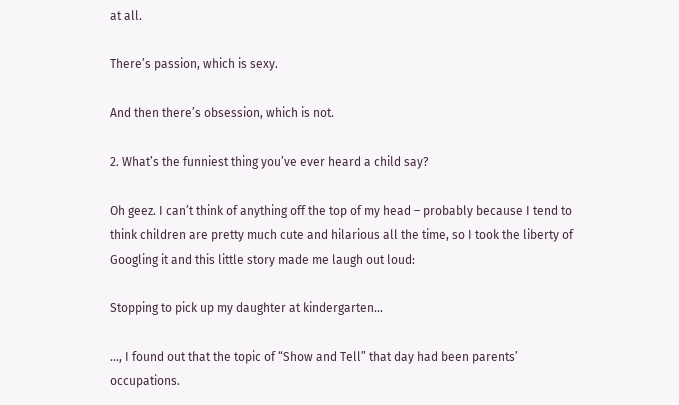at all.

There’s passion, which is sexy.

And then there’s obsession, which is not.

2. What’s the funniest thing you’ve ever heard a child say?

Oh geez. I can’t think of anything off the top of my head – probably because I tend to think children are pretty much cute and hilarious all the time, so I took the liberty of Googling it and this little story made me laugh out loud:

Stopping to pick up my daughter at kindergarten…

…, I found out that the topic of “Show and Tell” that day had been parents’ occupations.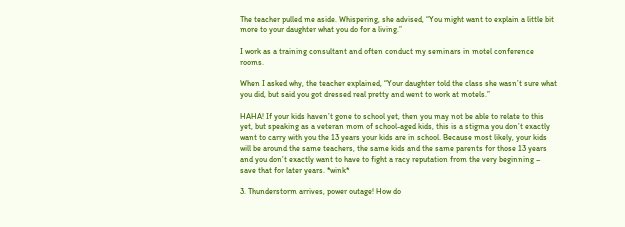The teacher pulled me aside. Whispering, she advised, “You might want to explain a little bit more to your daughter what you do for a living.”

I work as a training consultant and often conduct my seminars in motel conference rooms.

When I asked why, the teacher explained, “Your daughter told the class she wasn’t sure what you did, but said you got dressed real pretty and went to work at motels.”

HAHA! If your kids haven’t gone to school yet, then you may not be able to relate to this yet, but speaking as a veteran mom of school-aged kids, this is a stigma you don’t exactly want to carry with you the 13 years your kids are in school. Because most likely, your kids will be around the same teachers, the same kids and the same parents for those 13 years and you don’t exactly want to have to fight a racy reputation from the very beginning – save that for later years. *wink*

3. Thunderstorm arrives, power outage! How do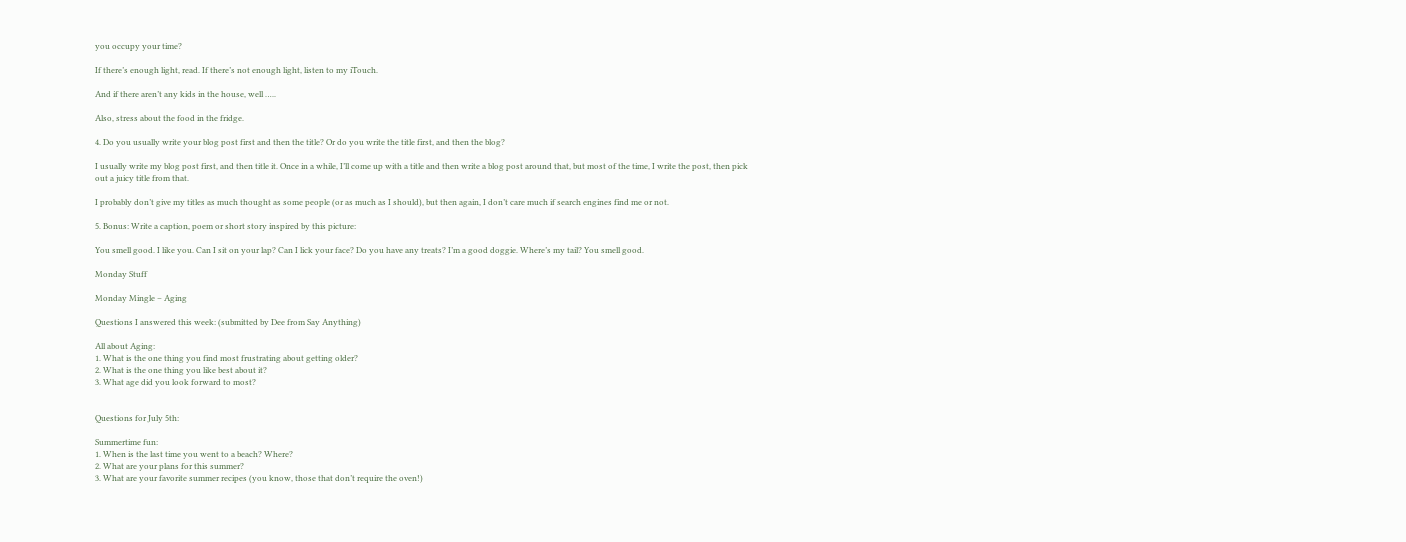you occupy your time?

If there’s enough light, read. If there’s not enough light, listen to my iTouch.

And if there aren’t any kids in the house, well …..

Also, stress about the food in the fridge.

4. Do you usually write your blog post first and then the title? Or do you write the title first, and then the blog?

I usually write my blog post first, and then title it. Once in a while, I’ll come up with a title and then write a blog post around that, but most of the time, I write the post, then pick out a juicy title from that.

I probably don’t give my titles as much thought as some people (or as much as I should), but then again, I don’t care much if search engines find me or not.

5. Bonus: Write a caption, poem or short story inspired by this picture:

You smell good. I like you. Can I sit on your lap? Can I lick your face? Do you have any treats? I’m a good doggie. Where’s my tail? You smell good.

Monday Stuff

Monday Mingle – Aging

Questions I answered this week: (submitted by Dee from Say Anything)

All about Aging:
1. What is the one thing you find most frustrating about getting older?
2. What is the one thing you like best about it?
3. What age did you look forward to most?


Questions for July 5th:

Summertime fun:
1. When is the last time you went to a beach? Where?
2. What are your plans for this summer?
3. What are your favorite summer recipes (you know, those that don’t require the oven!)